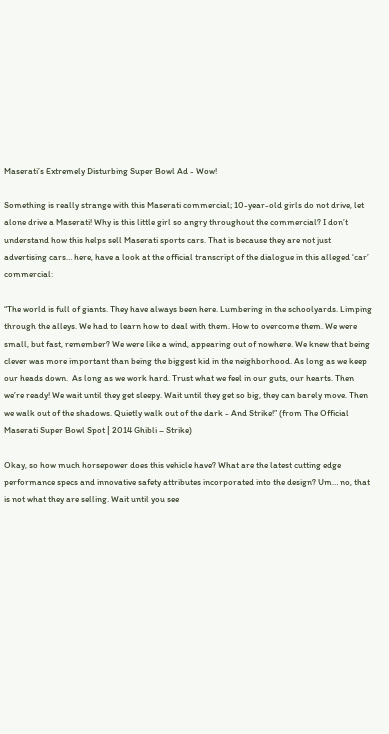Maserati’s Extremely Disturbing Super Bowl Ad - Wow!

Something is really strange with this Maserati commercial; 10-year-old girls do not drive, let alone drive a Maserati! Why is this little girl so angry throughout the commercial? I don’t understand how this helps sell Maserati sports cars. That is because they are not just advertising cars… here, have a look at the official transcript of the dialogue in this alleged ‘car’ commercial:

“The world is full of giants. They have always been here. Lumbering in the schoolyards. Limping through the alleys. We had to learn how to deal with them. How to overcome them. We were small, but fast, remember? We were like a wind, appearing out of nowhere. We knew that being clever was more important than being the biggest kid in the neighborhood. As long as we keep our heads down.  As long as we work hard. Trust what we feel in our guts, our hearts. Then we’re ready! We wait until they get sleepy. Wait until they get so big, they can barely move. Then we walk out of the shadows. Quietly walk out of the dark - And Strike!” (from The Official Maserati Super Bowl Spot | 2014 Ghibli – Strike)

Okay, so how much horsepower does this vehicle have? What are the latest cutting edge performance specs and innovative safety attributes incorporated into the design? Um… no, that is not what they are selling. Wait until you see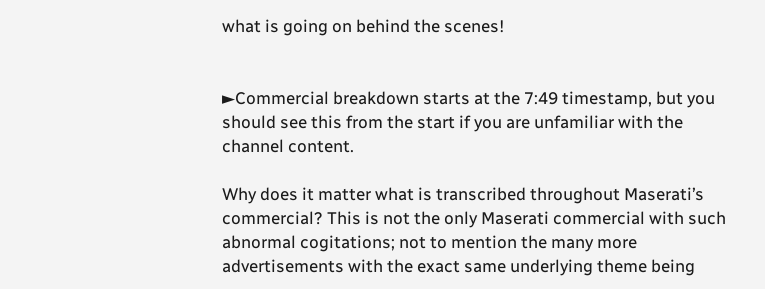what is going on behind the scenes!


►Commercial breakdown starts at the 7:49 timestamp, but you should see this from the start if you are unfamiliar with the channel content.

Why does it matter what is transcribed throughout Maserati’s commercial? This is not the only Maserati commercial with such abnormal cogitations; not to mention the many more advertisements with the exact same underlying theme being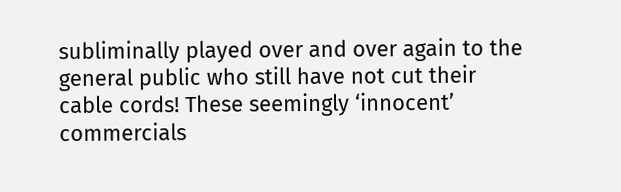subliminally played over and over again to the general public who still have not cut their cable cords! These seemingly ‘innocent’ commercials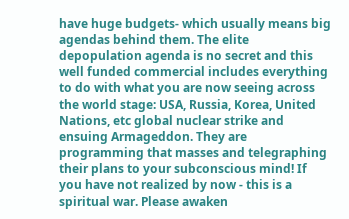have huge budgets- which usually means big agendas behind them. The elite depopulation agenda is no secret and this well funded commercial includes everything to do with what you are now seeing across the world stage: USA, Russia, Korea, United Nations, etc global nuclear strike and ensuing Armageddon. They are programming that masses and telegraphing their plans to your subconscious mind! If you have not realized by now - this is a spiritual war. Please awaken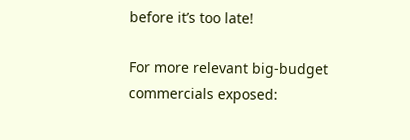before it’s too late!

For more relevant big-budget commercials exposed: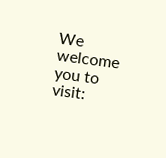We welcome you to visit: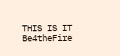THIS IS IT Be4theFire